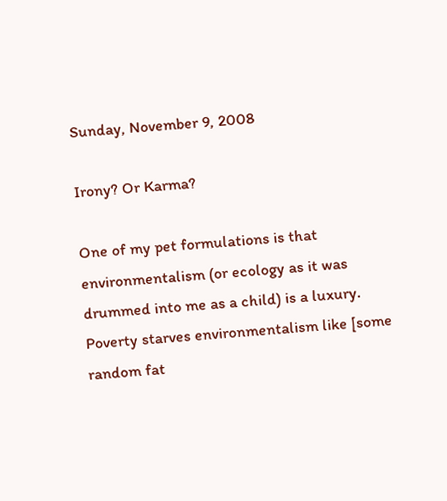Sunday, November 9, 2008

Irony? Or Karma?

One of my pet formulations is that environmentalism (or ecology as it was drummed into me as a child) is a luxury. Poverty starves environmentalism like [some random fat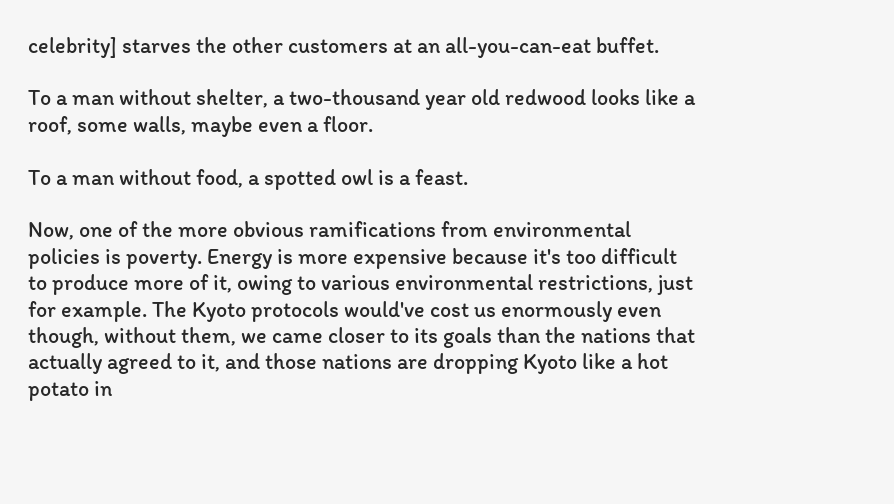celebrity] starves the other customers at an all-you-can-eat buffet.

To a man without shelter, a two-thousand year old redwood looks like a roof, some walls, maybe even a floor.

To a man without food, a spotted owl is a feast.

Now, one of the more obvious ramifications from environmental policies is poverty. Energy is more expensive because it's too difficult to produce more of it, owing to various environmental restrictions, just for example. The Kyoto protocols would've cost us enormously even though, without them, we came closer to its goals than the nations that actually agreed to it, and those nations are dropping Kyoto like a hot potato in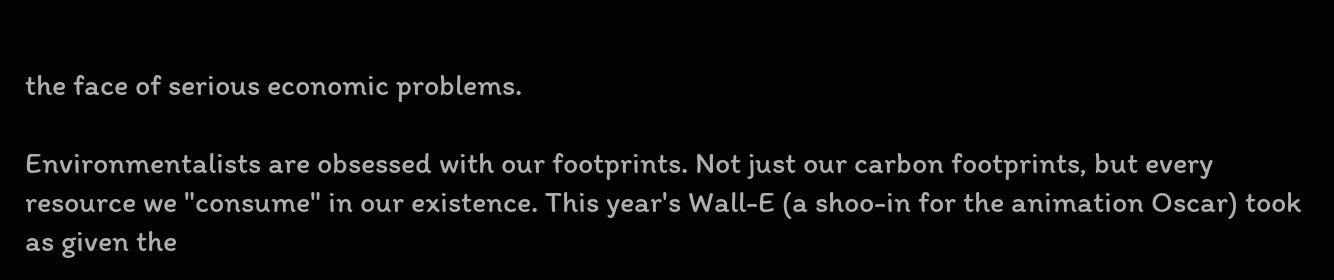the face of serious economic problems.

Environmentalists are obsessed with our footprints. Not just our carbon footprints, but every resource we "consume" in our existence. This year's Wall-E (a shoo-in for the animation Oscar) took as given the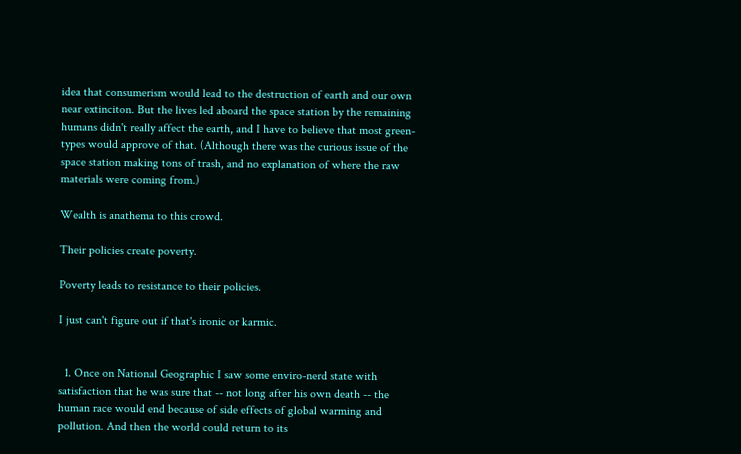idea that consumerism would lead to the destruction of earth and our own near extinciton. But the lives led aboard the space station by the remaining humans didn't really affect the earth, and I have to believe that most green-types would approve of that. (Although there was the curious issue of the space station making tons of trash, and no explanation of where the raw materials were coming from.)

Wealth is anathema to this crowd.

Their policies create poverty.

Poverty leads to resistance to their policies.

I just can't figure out if that's ironic or karmic.


  1. Once on National Geographic I saw some enviro-nerd state with satisfaction that he was sure that -- not long after his own death -- the human race would end because of side effects of global warming and pollution. And then the world could return to its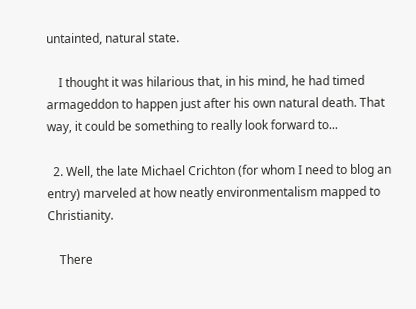untainted, natural state.

    I thought it was hilarious that, in his mind, he had timed armageddon to happen just after his own natural death. That way, it could be something to really look forward to...

  2. Well, the late Michael Crichton (for whom I need to blog an entry) marveled at how neatly environmentalism mapped to Christianity.

    There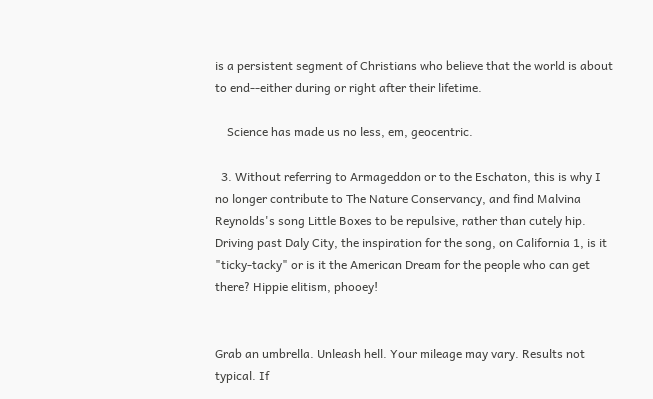is a persistent segment of Christians who believe that the world is about to end--either during or right after their lifetime.

    Science has made us no less, em, geocentric.

  3. Without referring to Armageddon or to the Eschaton, this is why I no longer contribute to The Nature Conservancy, and find Malvina Reynolds's song Little Boxes to be repulsive, rather than cutely hip. Driving past Daly City, the inspiration for the song, on California 1, is it "ticky-tacky" or is it the American Dream for the people who can get there? Hippie elitism, phooey!


Grab an umbrella. Unleash hell. Your mileage may vary. Results not typical. If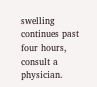swelling continues past four hours, consult a physician.